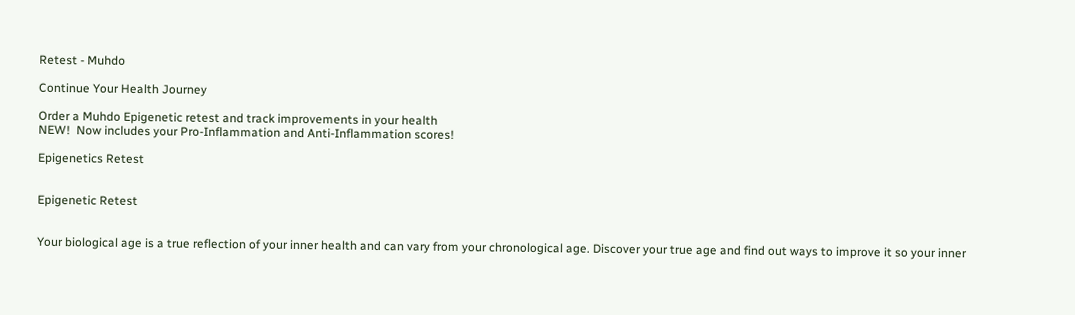Retest - Muhdo

Continue Your Health Journey

Order a Muhdo Epigenetic retest and track improvements in your health
NEW!  Now includes your Pro-Inflammation and Anti-Inflammation scores!

Epigenetics Retest


Epigenetic Retest


Your biological age is a true reflection of your inner health and can vary from your chronological age. Discover your true age and find out ways to improve it so your inner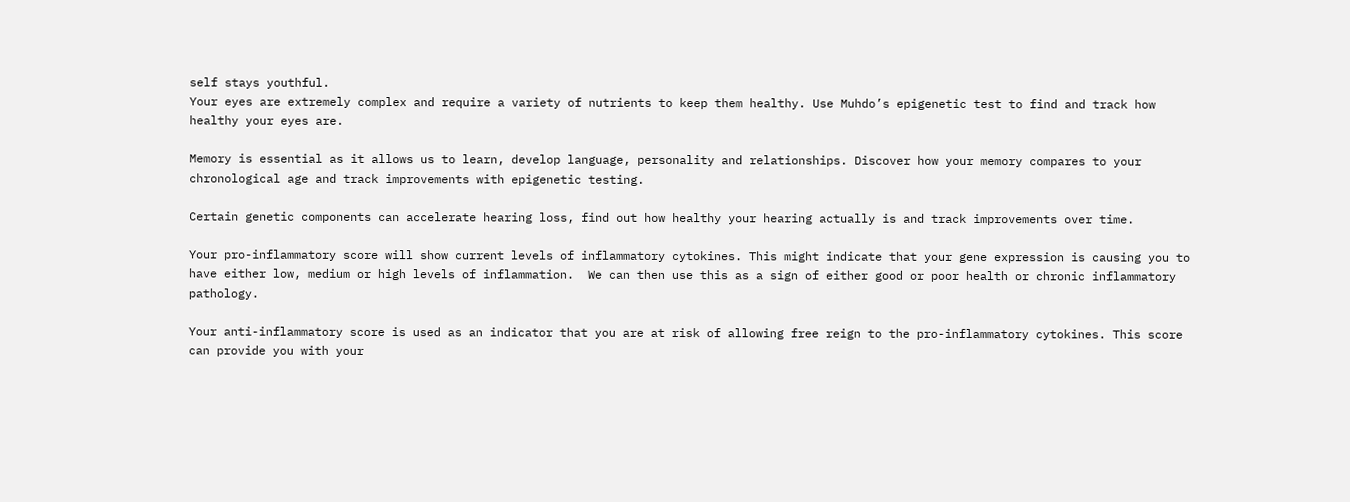self stays youthful.
Your eyes are extremely complex and require a variety of nutrients to keep them healthy. Use Muhdo’s epigenetic test to find and track how healthy your eyes are.

Memory is essential as it allows us to learn, develop language, personality and relationships. Discover how your memory compares to your chronological age and track improvements with epigenetic testing.

Certain genetic components can accelerate hearing loss, find out how healthy your hearing actually is and track improvements over time.

Your pro-inflammatory score will show current levels of inflammatory cytokines. This might indicate that your gene expression is causing you to have either low, medium or high levels of inflammation.  We can then use this as a sign of either good or poor health or chronic inflammatory pathology.

Your anti-inflammatory score is used as an indicator that you are at risk of allowing free reign to the pro-inflammatory cytokines. This score can provide you with your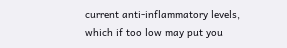current anti-inflammatory levels, which if too low may put you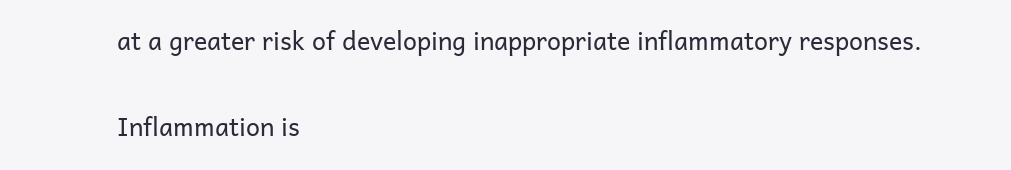at a greater risk of developing inappropriate inflammatory responses.

Inflammation is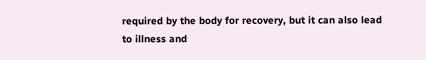required by the body for recovery, but it can also lead to illness and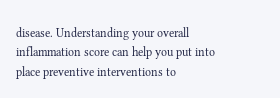disease. Understanding your overall inflammation score can help you put into place preventive interventions to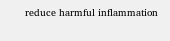reduce harmful inflammation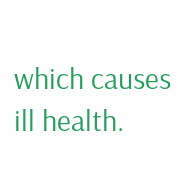which causes ill health.